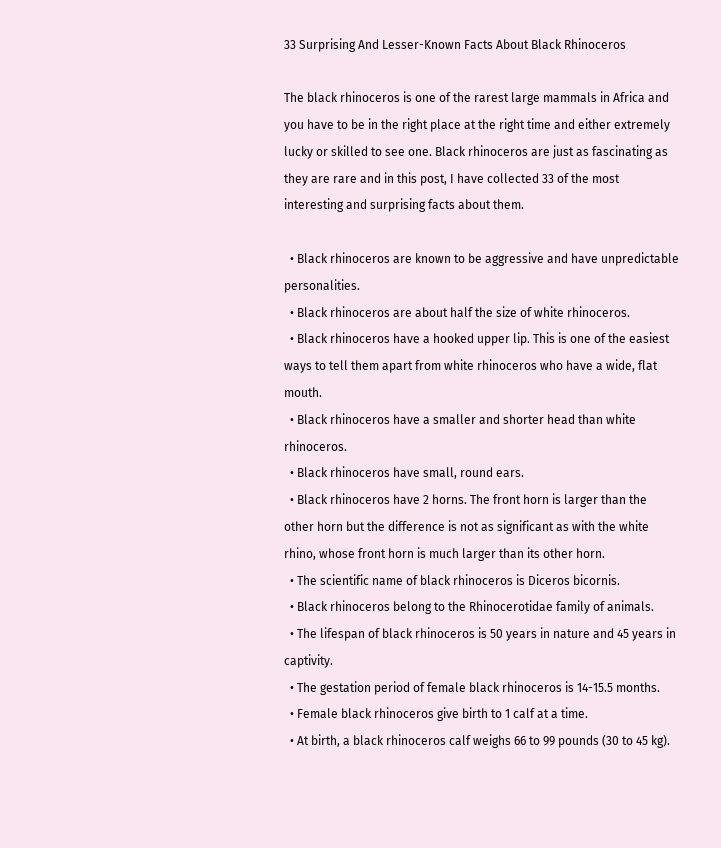33 Surprising And Lesser-Known Facts About Black Rhinoceros

The black rhinoceros is one of the rarest large mammals in Africa and you have to be in the right place at the right time and either extremely lucky or skilled to see one. Black rhinoceros are just as fascinating as they are rare and in this post, I have collected 33 of the most interesting and surprising facts about them.

  • Black rhinoceros are known to be aggressive and have unpredictable personalities.
  • Black rhinoceros are about half the size of white rhinoceros.
  • Black rhinoceros have a hooked upper lip. This is one of the easiest ways to tell them apart from white rhinoceros who have a wide, flat mouth.
  • Black rhinoceros have a smaller and shorter head than white rhinoceros.
  • Black rhinoceros have small, round ears.
  • Black rhinoceros have 2 horns. The front horn is larger than the other horn but the difference is not as significant as with the white rhino, whose front horn is much larger than its other horn.
  • The scientific name of black rhinoceros is Diceros bicornis.
  • Black rhinoceros belong to the Rhinocerotidae family of animals.
  • The lifespan of black rhinoceros is 50 years in nature and 45 years in captivity.
  • The gestation period of female black rhinoceros is 14-15.5 months.
  • Female black rhinoceros give birth to 1 calf at a time.
  • At birth, a black rhinoceros calf weighs 66 to 99 pounds (30 to 45 kg).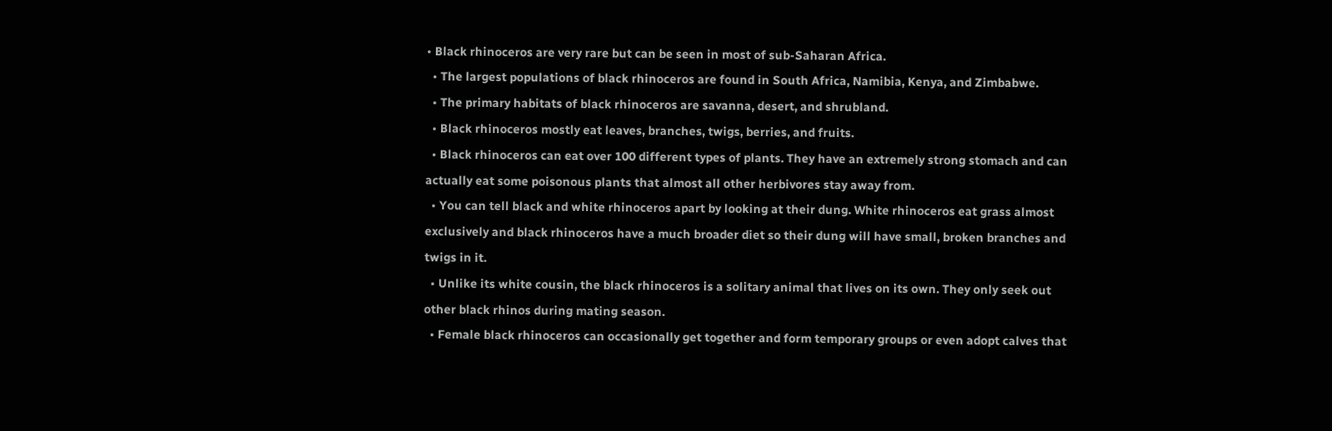• Black rhinoceros are very rare but can be seen in most of sub-Saharan Africa.
  • The largest populations of black rhinoceros are found in South Africa, Namibia, Kenya, and Zimbabwe.
  • The primary habitats of black rhinoceros are savanna, desert, and shrubland.
  • Black rhinoceros mostly eat leaves, branches, twigs, berries, and fruits.
  • Black rhinoceros can eat over 100 different types of plants. They have an extremely strong stomach and can actually eat some poisonous plants that almost all other herbivores stay away from.
  • You can tell black and white rhinoceros apart by looking at their dung. White rhinoceros eat grass almost exclusively and black rhinoceros have a much broader diet so their dung will have small, broken branches and twigs in it.
  • Unlike its white cousin, the black rhinoceros is a solitary animal that lives on its own. They only seek out other black rhinos during mating season.
  • Female black rhinoceros can occasionally get together and form temporary groups or even adopt calves that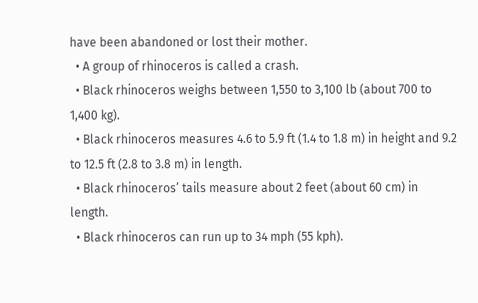have been abandoned or lost their mother.
  • A group of rhinoceros is called a crash.
  • Black rhinoceros weighs between 1,550 to 3,100 lb (about 700 to 1,400 kg).
  • Black rhinoceros measures 4.6 to 5.9 ft (1.4 to 1.8 m) in height and 9.2 to 12.5 ft (2.8 to 3.8 m) in length.
  • Black rhinoceros’ tails measure about 2 feet (about 60 cm) in length.
  • Black rhinoceros can run up to 34 mph (55 kph).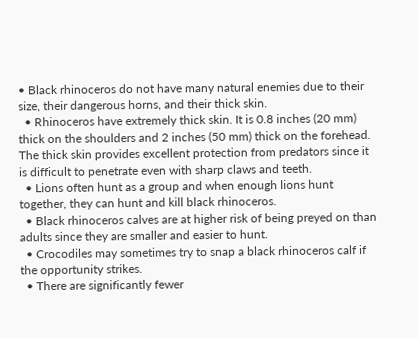• Black rhinoceros do not have many natural enemies due to their size, their dangerous horns, and their thick skin.
  • Rhinoceros have extremely thick skin. It is 0.8 inches (20 mm) thick on the shoulders and 2 inches (50 mm) thick on the forehead. The thick skin provides excellent protection from predators since it is difficult to penetrate even with sharp claws and teeth.
  • Lions often hunt as a group and when enough lions hunt together, they can hunt and kill black rhinoceros.
  • Black rhinoceros calves are at higher risk of being preyed on than adults since they are smaller and easier to hunt.
  • Crocodiles may sometimes try to snap a black rhinoceros calf if the opportunity strikes.
  • There are significantly fewer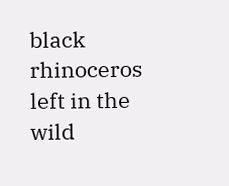black rhinoceros left in the wild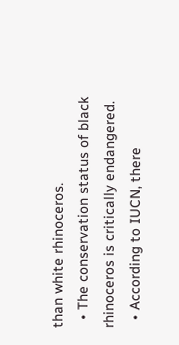than white rhinoceros.
  • The conservation status of black rhinoceros is critically endangered.
  • According to IUCN, there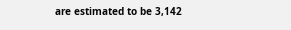are estimated to be 3,142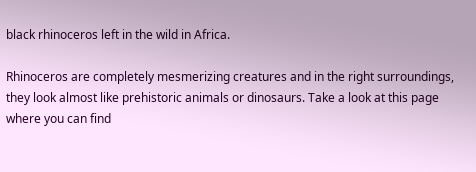black rhinoceros left in the wild in Africa.

Rhinoceros are completely mesmerizing creatures and in the right surroundings, they look almost like prehistoric animals or dinosaurs. Take a look at this page where you can find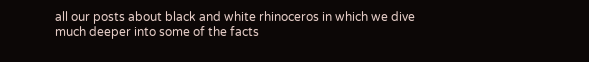all our posts about black and white rhinoceros in which we dive much deeper into some of the facts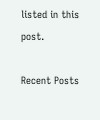listed in this post.

Recent Posts